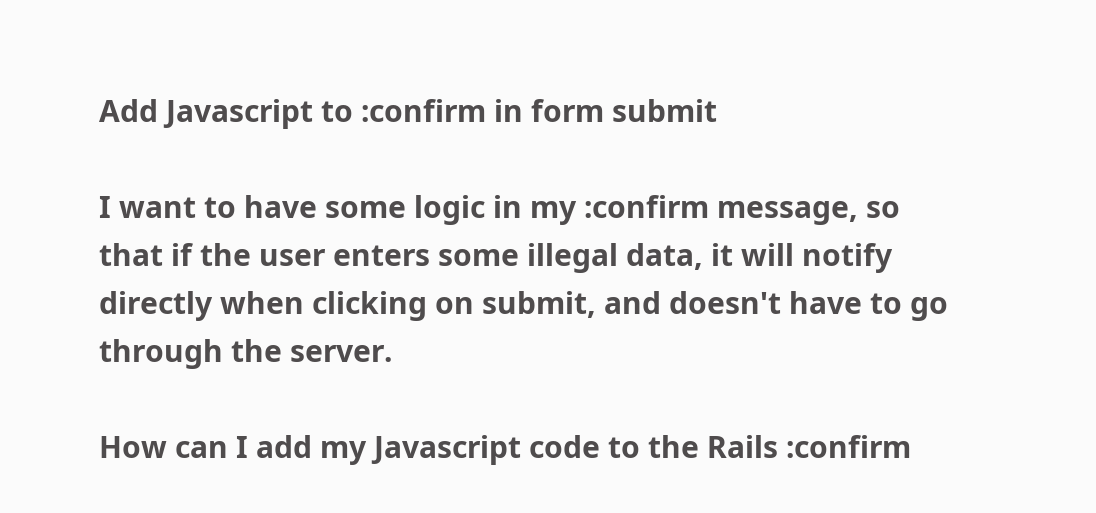Add Javascript to :confirm in form submit

I want to have some logic in my :confirm message, so that if the user enters some illegal data, it will notify directly when clicking on submit, and doesn't have to go through the server.

How can I add my Javascript code to the Rails :confirm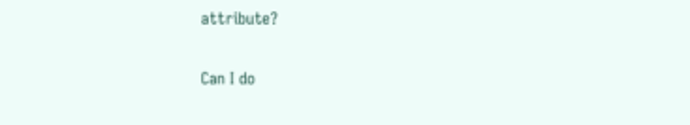attribute?

Can I do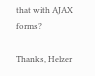that with AJAX forms?

Thanks, Helzer